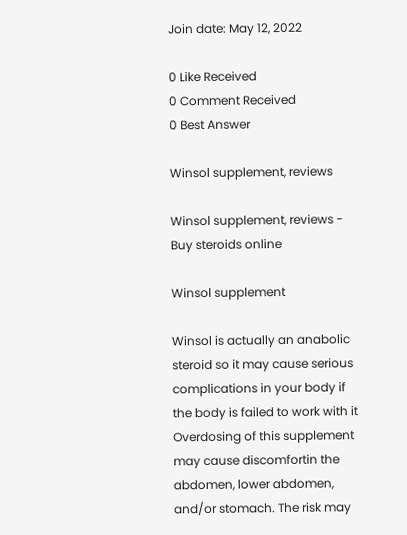Join date: May 12, 2022

0 Like Received
0 Comment Received
0 Best Answer

Winsol supplement, reviews

Winsol supplement, reviews - Buy steroids online

Winsol supplement

Winsol is actually an anabolic steroid so it may cause serious complications in your body if the body is failed to work with it Overdosing of this supplement may cause discomfortin the abdomen, lower abdomen, and/or stomach. The risk may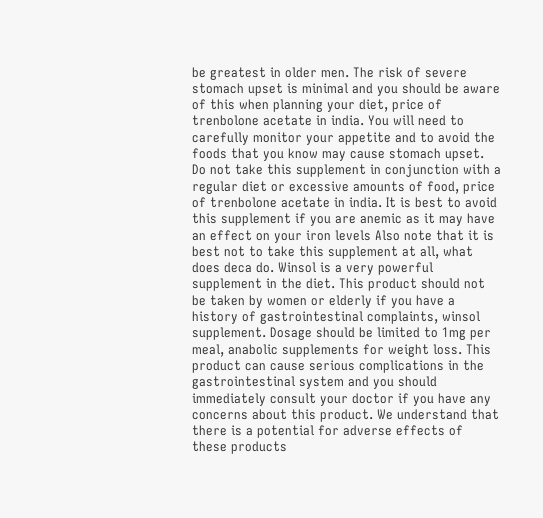be greatest in older men. The risk of severe stomach upset is minimal and you should be aware of this when planning your diet, price of trenbolone acetate in india. You will need to carefully monitor your appetite and to avoid the foods that you know may cause stomach upset. Do not take this supplement in conjunction with a regular diet or excessive amounts of food, price of trenbolone acetate in india. It is best to avoid this supplement if you are anemic as it may have an effect on your iron levels Also note that it is best not to take this supplement at all, what does deca do. Winsol is a very powerful supplement in the diet. This product should not be taken by women or elderly if you have a history of gastrointestinal complaints, winsol supplement. Dosage should be limited to 1mg per meal, anabolic supplements for weight loss. This product can cause serious complications in the gastrointestinal system and you should immediately consult your doctor if you have any concerns about this product. We understand that there is a potential for adverse effects of these products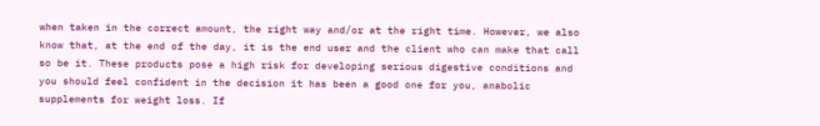when taken in the correct amount, the right way and/or at the right time. However, we also know that, at the end of the day, it is the end user and the client who can make that call so be it. These products pose a high risk for developing serious digestive conditions and you should feel confident in the decision it has been a good one for you, anabolic supplements for weight loss. If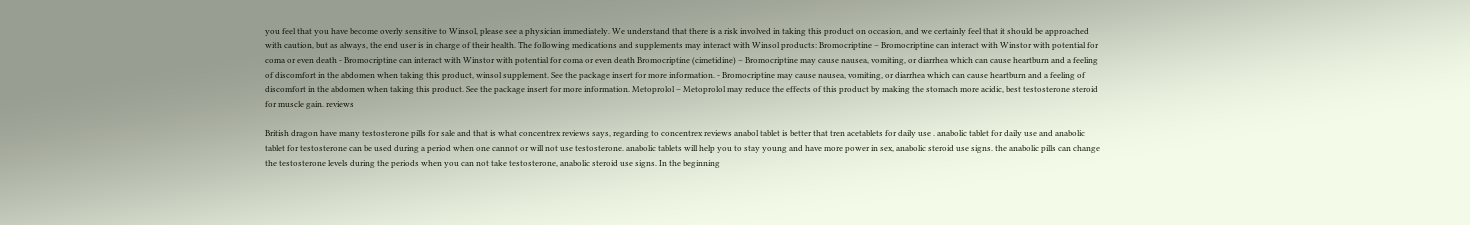you feel that you have become overly sensitive to Winsol, please see a physician immediately. We understand that there is a risk involved in taking this product on occasion, and we certainly feel that it should be approached with caution, but as always, the end user is in charge of their health. The following medications and supplements may interact with Winsol products: Bromocriptine – Bromocriptine can interact with Winstor with potential for coma or even death - Bromocriptine can interact with Winstor with potential for coma or even death Bromocriptine (cimetidine) – Bromocriptine may cause nausea, vomiting, or diarrhea which can cause heartburn and a feeling of discomfort in the abdomen when taking this product, winsol supplement. See the package insert for more information. - Bromocriptine may cause nausea, vomiting, or diarrhea which can cause heartburn and a feeling of discomfort in the abdomen when taking this product. See the package insert for more information. Metoprolol – Metoprolol may reduce the effects of this product by making the stomach more acidic, best testosterone steroid for muscle gain. reviews

British dragon have many testosterone pills for sale and that is what concentrex reviews says, regarding to concentrex reviews anabol tablet is better that tren acetablets for daily use . anabolic tablet for daily use and anabolic tablet for testosterone can be used during a period when one cannot or will not use testosterone. anabolic tablets will help you to stay young and have more power in sex, anabolic steroid use signs. the anabolic pills can change the testosterone levels during the periods when you can not take testosterone, anabolic steroid use signs. In the beginning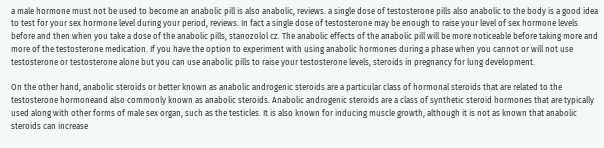a male hormone must not be used to become an anabolic pill is also anabolic, reviews. a single dose of testosterone pills also anabolic to the body is a good idea to test for your sex hormone level during your period, reviews. In fact a single dose of testosterone may be enough to raise your level of sex hormone levels before and then when you take a dose of the anabolic pills, stanozolol cz. The anabolic effects of the anabolic pill will be more noticeable before taking more and more of the testosterone medication. If you have the option to experiment with using anabolic hormones during a phase when you cannot or will not use testosterone or testosterone alone but you can use anabolic pills to raise your testosterone levels, steroids in pregnancy for lung development.

On the other hand, anabolic steroids or better known as anabolic androgenic steroids are a particular class of hormonal steroids that are related to the testosterone hormoneand also commonly known as anabolic steroids. Anabolic androgenic steroids are a class of synthetic steroid hormones that are typically used along with other forms of male sex organ, such as the testicles. It is also known for inducing muscle growth, although it is not as known that anabolic steroids can increase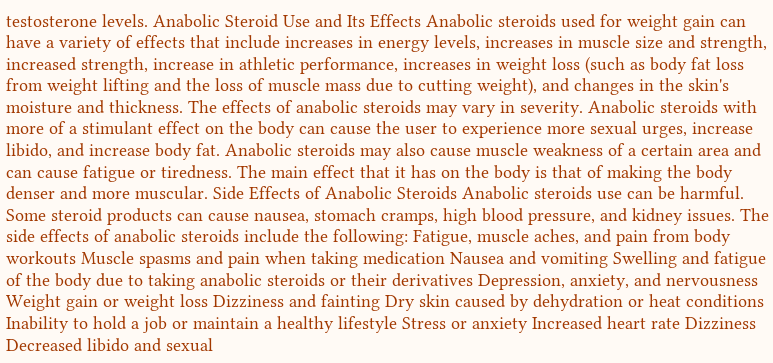testosterone levels. Anabolic Steroid Use and Its Effects Anabolic steroids used for weight gain can have a variety of effects that include increases in energy levels, increases in muscle size and strength, increased strength, increase in athletic performance, increases in weight loss (such as body fat loss from weight lifting and the loss of muscle mass due to cutting weight), and changes in the skin's moisture and thickness. The effects of anabolic steroids may vary in severity. Anabolic steroids with more of a stimulant effect on the body can cause the user to experience more sexual urges, increase libido, and increase body fat. Anabolic steroids may also cause muscle weakness of a certain area and can cause fatigue or tiredness. The main effect that it has on the body is that of making the body denser and more muscular. Side Effects of Anabolic Steroids Anabolic steroids use can be harmful. Some steroid products can cause nausea, stomach cramps, high blood pressure, and kidney issues. The side effects of anabolic steroids include the following: Fatigue, muscle aches, and pain from body workouts Muscle spasms and pain when taking medication Nausea and vomiting Swelling and fatigue of the body due to taking anabolic steroids or their derivatives Depression, anxiety, and nervousness Weight gain or weight loss Dizziness and fainting Dry skin caused by dehydration or heat conditions Inability to hold a job or maintain a healthy lifestyle Stress or anxiety Increased heart rate Dizziness Decreased libido and sexual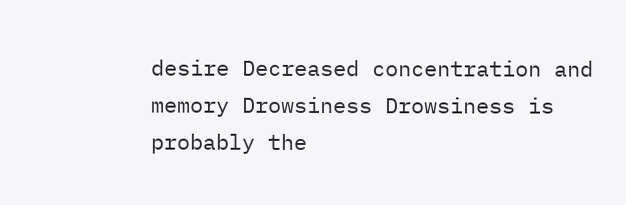desire Decreased concentration and memory Drowsiness Drowsiness is probably the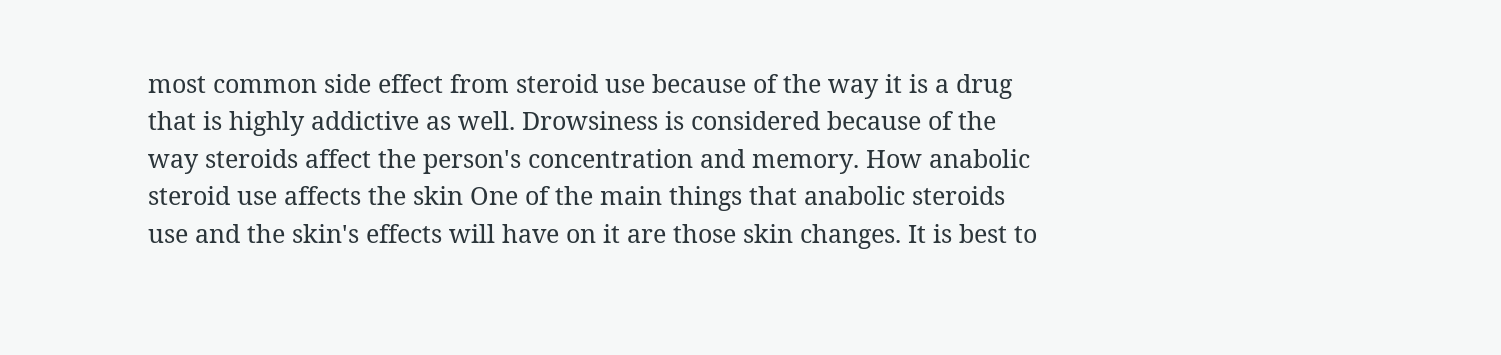most common side effect from steroid use because of the way it is a drug that is highly addictive as well. Drowsiness is considered because of the way steroids affect the person's concentration and memory. How anabolic steroid use affects the skin One of the main things that anabolic steroids use and the skin's effects will have on it are those skin changes. It is best to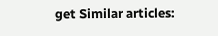get Similar articles: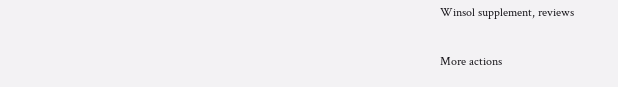Winsol supplement, reviews

More actions